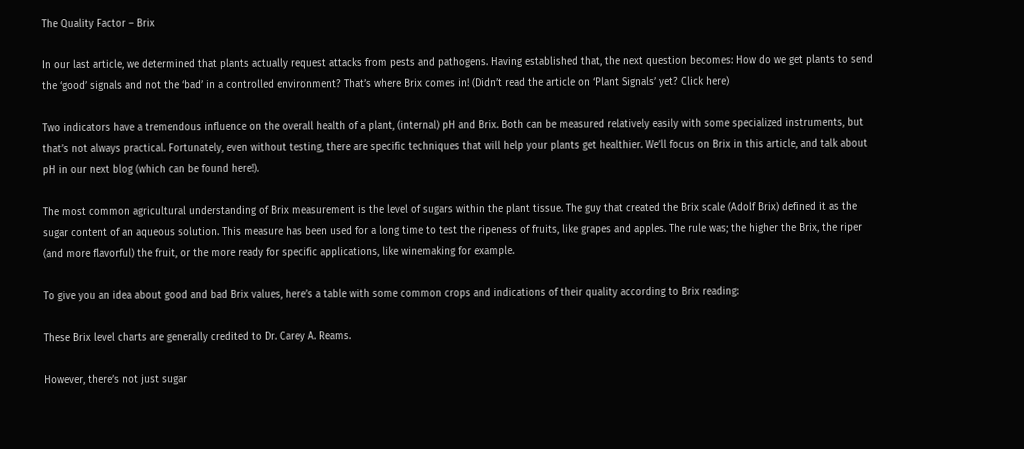The Quality Factor – Brix

In our last article, we determined that plants actually request attacks from pests and pathogens. Having established that, the next question becomes: How do we get plants to send the ‘good’ signals and not the ‘bad’ in a controlled environment? That’s where Brix comes in! (Didn’t read the article on ‘Plant Signals’ yet? Click here)

Two indicators have a tremendous influence on the overall health of a plant, (internal) pH and Brix. Both can be measured relatively easily with some specialized instruments, but that’s not always practical. Fortunately, even without testing, there are specific techniques that will help your plants get healthier. We’ll focus on Brix in this article, and talk about pH in our next blog (which can be found here!).

The most common agricultural understanding of Brix measurement is the level of sugars within the plant tissue. The guy that created the Brix scale (Adolf Brix) defined it as the sugar content of an aqueous solution. This measure has been used for a long time to test the ripeness of fruits, like grapes and apples. The rule was; the higher the Brix, the riper (and more flavorful) the fruit, or the more ready for specific applications, like winemaking for example.

To give you an idea about good and bad Brix values, here’s a table with some common crops and indications of their quality according to Brix reading:

These Brix level charts are generally credited to Dr. Carey A. Reams.

However, there’s not just sugar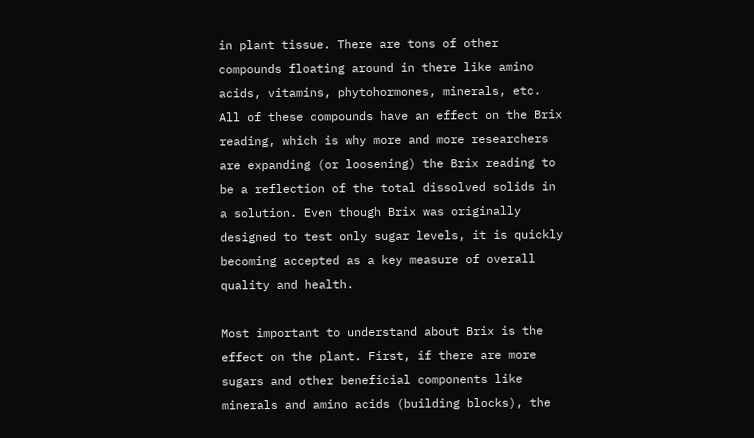in plant tissue. There are tons of other compounds floating around in there like amino acids, vitamins, phytohormones, minerals, etc. All of these compounds have an effect on the Brix reading, which is why more and more researchers are expanding (or loosening) the Brix reading to be a reflection of the total dissolved solids in a solution. Even though Brix was originally designed to test only sugar levels, it is quickly becoming accepted as a key measure of overall quality and health.

Most important to understand about Brix is the effect on the plant. First, if there are more sugars and other beneficial components like minerals and amino acids (building blocks), the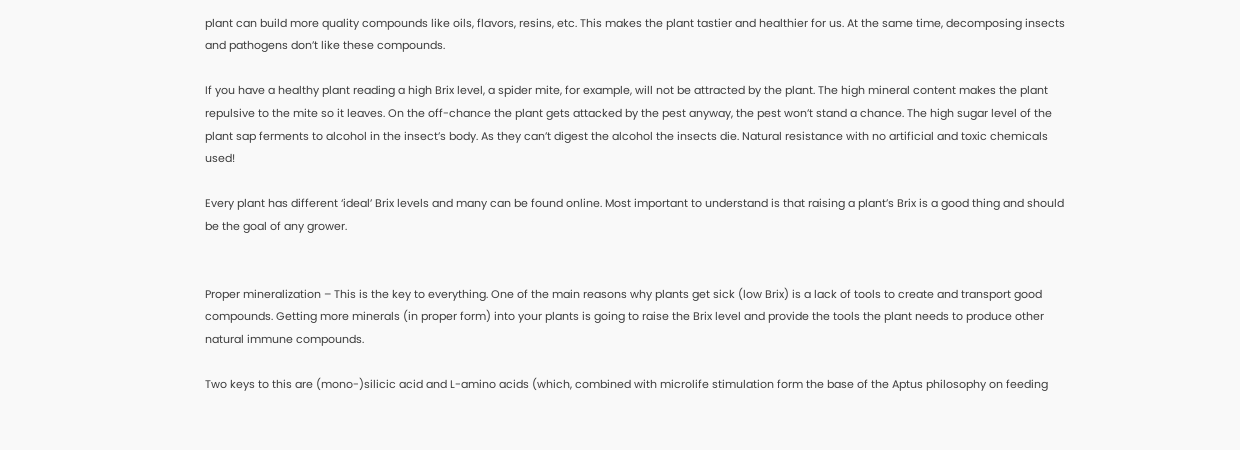plant can build more quality compounds like oils, flavors, resins, etc. This makes the plant tastier and healthier for us. At the same time, decomposing insects and pathogens don’t like these compounds.

If you have a healthy plant reading a high Brix level, a spider mite, for example, will not be attracted by the plant. The high mineral content makes the plant repulsive to the mite so it leaves. On the off-chance the plant gets attacked by the pest anyway, the pest won’t stand a chance. The high sugar level of the plant sap ferments to alcohol in the insect’s body. As they can’t digest the alcohol the insects die. Natural resistance with no artificial and toxic chemicals used!

Every plant has different ‘ideal’ Brix levels and many can be found online. Most important to understand is that raising a plant’s Brix is a good thing and should be the goal of any grower.


Proper mineralization – This is the key to everything. One of the main reasons why plants get sick (low Brix) is a lack of tools to create and transport good compounds. Getting more minerals (in proper form) into your plants is going to raise the Brix level and provide the tools the plant needs to produce other natural immune compounds.

Two keys to this are (mono-)silicic acid and L-amino acids (which, combined with microlife stimulation form the base of the Aptus philosophy on feeding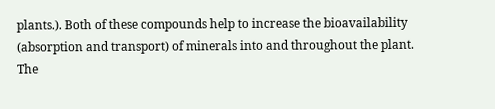plants.). Both of these compounds help to increase the bioavailability (absorption and transport) of minerals into and throughout the plant. The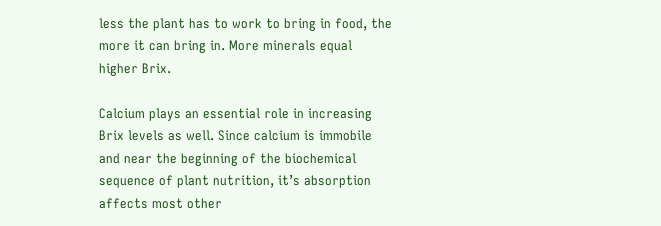less the plant has to work to bring in food, the more it can bring in. More minerals equal higher Brix.

Calcium plays an essential role in increasing Brix levels as well. Since calcium is immobile and near the beginning of the biochemical sequence of plant nutrition, it’s absorption affects most other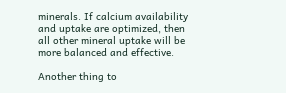minerals. If calcium availability and uptake are optimized, then all other mineral uptake will be more balanced and effective.

Another thing to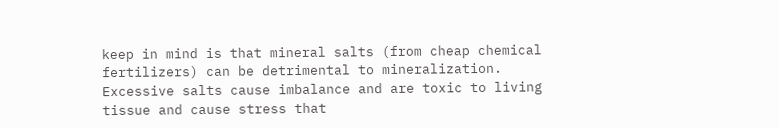keep in mind is that mineral salts (from cheap chemical fertilizers) can be detrimental to mineralization. Excessive salts cause imbalance and are toxic to living tissue and cause stress that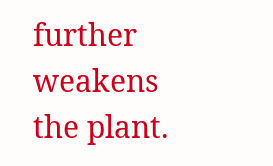further weakens the plant.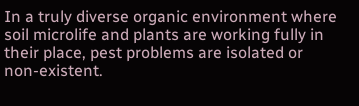In a truly diverse organic environment where soil microlife and plants are working fully in their place, pest problems are isolated or non-existent.